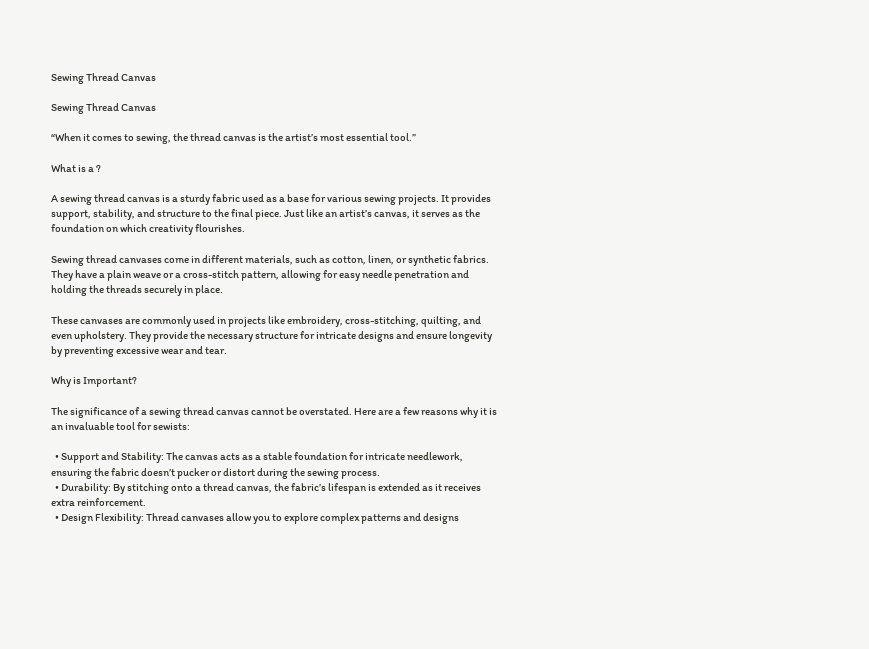Sewing Thread Canvas

Sewing Thread Canvas

“When it comes to sewing, the thread canvas is the artist’s most essential tool.”

What is a ?

A sewing thread canvas is a sturdy fabric used as a base for various sewing projects. It provides support, stability, and structure to the final piece. Just like an artist’s canvas, it serves as the foundation on which creativity flourishes.

Sewing thread canvases come in different materials, such as cotton, linen, or synthetic fabrics. They have a plain weave or a cross-stitch pattern, allowing for easy needle penetration and holding the threads securely in place.

These canvases are commonly used in projects like embroidery, cross-stitching, quilting, and even upholstery. They provide the necessary structure for intricate designs and ensure longevity by preventing excessive wear and tear.

Why is Important?

The significance of a sewing thread canvas cannot be overstated. Here are a few reasons why it is an invaluable tool for sewists:

  • Support and Stability: The canvas acts as a stable foundation for intricate needlework, ensuring the fabric doesn’t pucker or distort during the sewing process.
  • Durability: By stitching onto a thread canvas, the fabric’s lifespan is extended as it receives extra reinforcement.
  • Design Flexibility: Thread canvases allow you to explore complex patterns and designs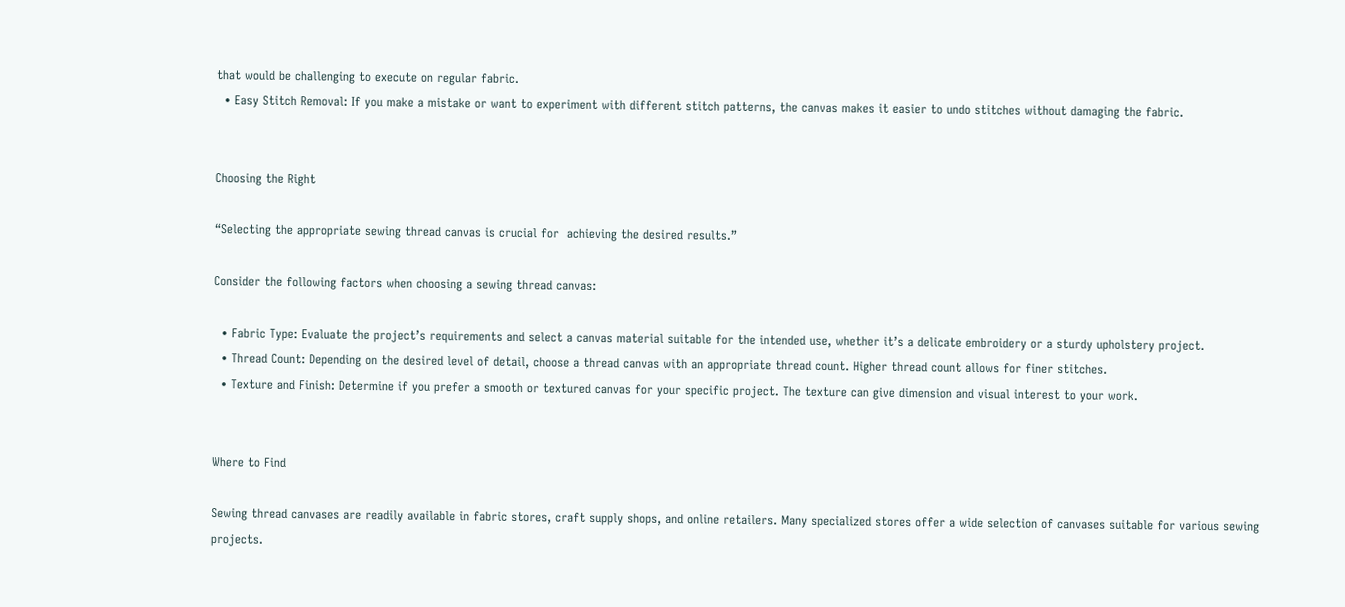that would be challenging to execute on regular fabric.
  • Easy Stitch Removal: If you make a mistake or want to experiment with different stitch patterns, the canvas makes it easier to undo stitches without damaging the fabric.


Choosing the Right

“Selecting the appropriate sewing thread canvas is crucial for  achieving the desired results.”

Consider the following factors when choosing a sewing thread canvas:

  • Fabric Type: Evaluate the project’s requirements and select a canvas material suitable for the intended use, whether it’s a delicate embroidery or a sturdy upholstery project.
  • Thread Count: Depending on the desired level of detail, choose a thread canvas with an appropriate thread count. Higher thread count allows for finer stitches.
  • Texture and Finish: Determine if you prefer a smooth or textured canvas for your specific project. The texture can give dimension and visual interest to your work.


Where to Find

Sewing thread canvases are readily available in fabric stores, craft supply shops, and online retailers. Many specialized stores offer a wide selection of canvases suitable for various sewing projects.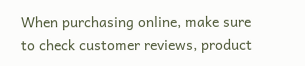When purchasing online, make sure to check customer reviews, product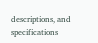descriptions, and specifications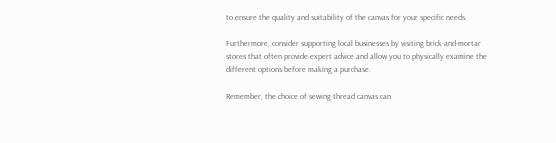to ensure the quality and suitability of the canvas for your specific needs.

Furthermore, consider supporting local businesses by visiting brick-and-mortar stores that often provide expert advice and allow you to physically examine the different options before making a purchase.

Remember, the choice of sewing thread canvas can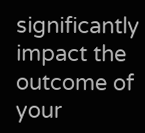significantly impact the outcome of your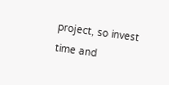project, so invest time and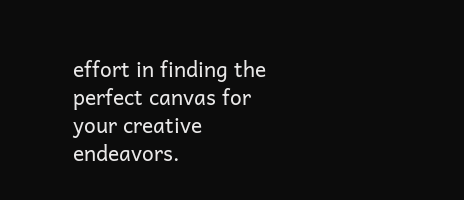effort in finding the perfect canvas for your creative endeavors.